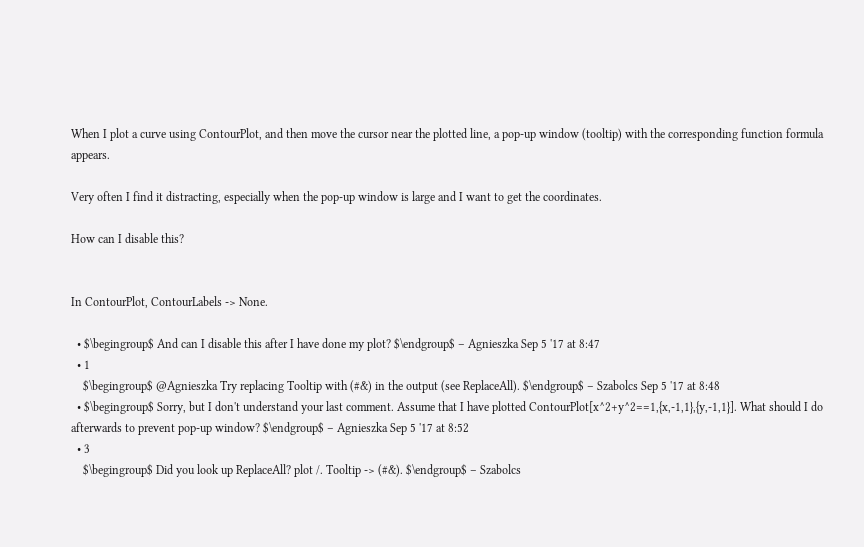When I plot a curve using ContourPlot, and then move the cursor near the plotted line, a pop-up window (tooltip) with the corresponding function formula appears.

Very often I find it distracting, especially when the pop-up window is large and I want to get the coordinates.

How can I disable this?


In ContourPlot, ContourLabels -> None.

  • $\begingroup$ And can I disable this after I have done my plot? $\endgroup$ – Agnieszka Sep 5 '17 at 8:47
  • 1
    $\begingroup$ @Agnieszka Try replacing Tooltip with (#&) in the output (see ReplaceAll). $\endgroup$ – Szabolcs Sep 5 '17 at 8:48
  • $\begingroup$ Sorry, but I don't understand your last comment. Assume that I have plotted ContourPlot[x^2+y^2==1,{x,-1,1},{y,-1,1}]. What should I do afterwards to prevent pop-up window? $\endgroup$ – Agnieszka Sep 5 '17 at 8:52
  • 3
    $\begingroup$ Did you look up ReplaceAll? plot /. Tooltip -> (#&). $\endgroup$ – Szabolcs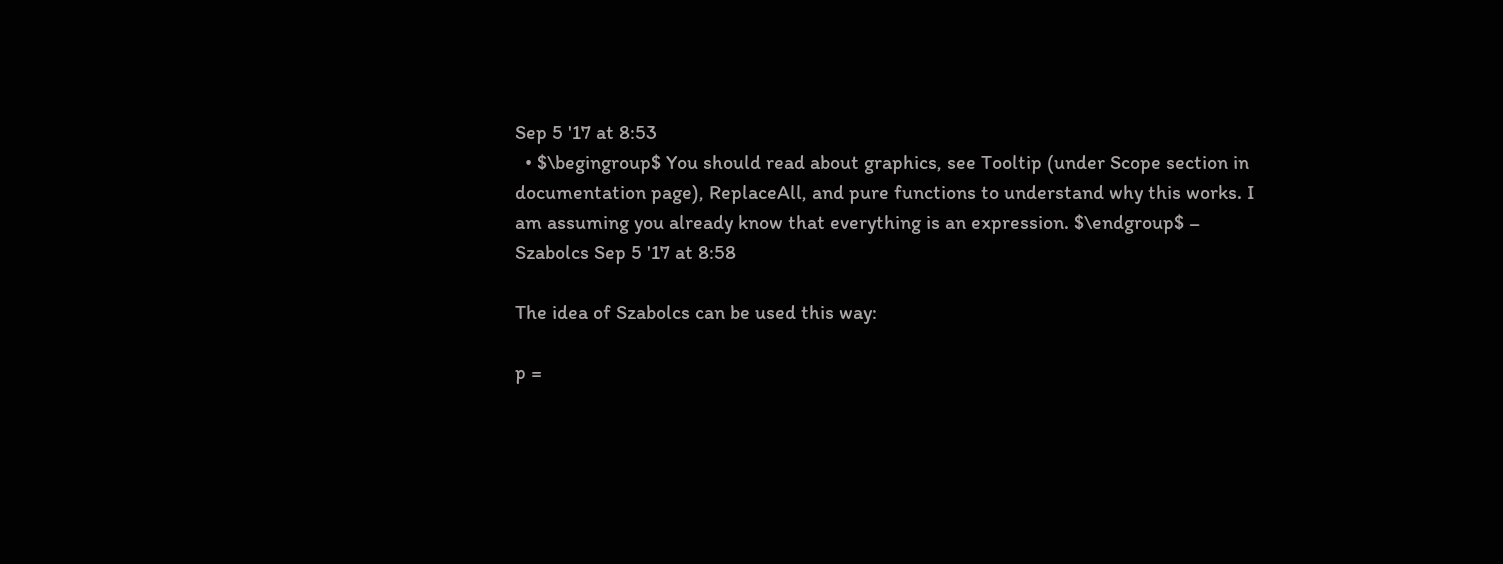Sep 5 '17 at 8:53
  • $\begingroup$ You should read about graphics, see Tooltip (under Scope section in documentation page), ReplaceAll, and pure functions to understand why this works. I am assuming you already know that everything is an expression. $\endgroup$ – Szabolcs Sep 5 '17 at 8:58

The idea of Szabolcs can be used this way:

p =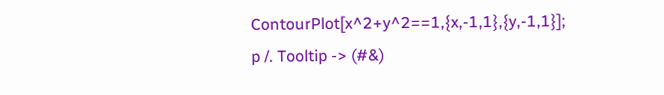ContourPlot[x^2+y^2==1,{x,-1,1},{y,-1,1}];
p /. Tooltip -> (#&)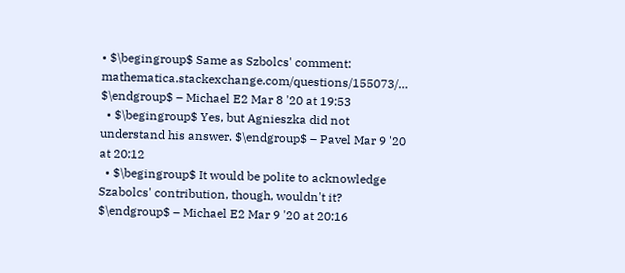• $\begingroup$ Same as Szbolcs' comment: mathematica.stackexchange.com/questions/155073/… $\endgroup$ – Michael E2 Mar 8 '20 at 19:53
  • $\begingroup$ Yes, but Agnieszka did not understand his answer. $\endgroup$ – Pavel Mar 9 '20 at 20:12
  • $\begingroup$ It would be polite to acknowledge Szabolcs' contribution, though, wouldn't it? $\endgroup$ – Michael E2 Mar 9 '20 at 20:16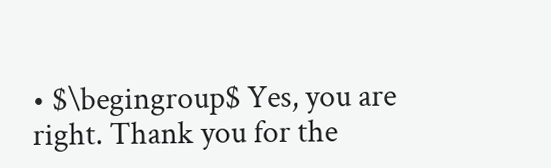• $\begingroup$ Yes, you are right. Thank you for the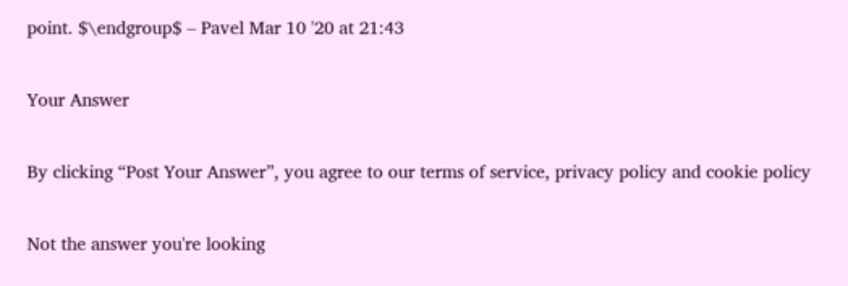point. $\endgroup$ – Pavel Mar 10 '20 at 21:43

Your Answer

By clicking “Post Your Answer”, you agree to our terms of service, privacy policy and cookie policy

Not the answer you're looking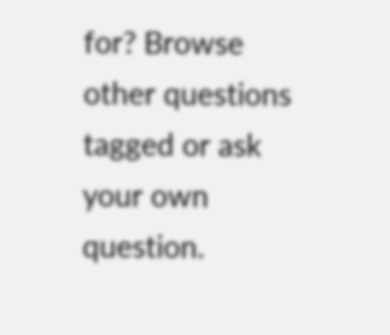for? Browse other questions tagged or ask your own question.